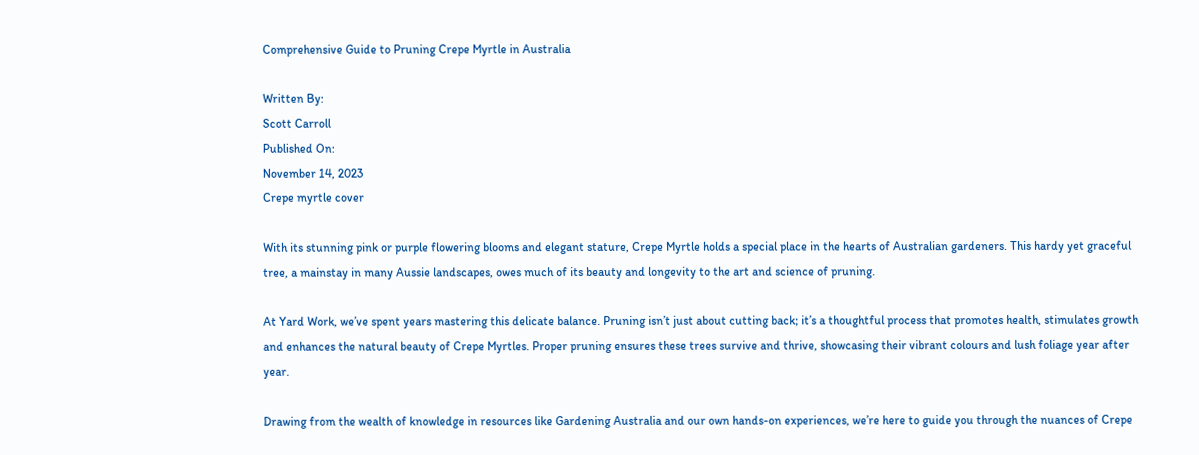Comprehensive Guide to Pruning Crepe Myrtle in Australia

Written By:
Scott Carroll
Published On:
November 14, 2023
Crepe myrtle cover

With its stunning pink or purple flowering blooms and elegant stature, Crepe Myrtle holds a special place in the hearts of Australian gardeners. This hardy yet graceful tree, a mainstay in many Aussie landscapes, owes much of its beauty and longevity to the art and science of pruning.

At Yard Work, we’ve spent years mastering this delicate balance. Pruning isn’t just about cutting back; it’s a thoughtful process that promotes health, stimulates growth and enhances the natural beauty of Crepe Myrtles. Proper pruning ensures these trees survive and thrive, showcasing their vibrant colours and lush foliage year after year.

Drawing from the wealth of knowledge in resources like Gardening Australia and our own hands-on experiences, we’re here to guide you through the nuances of Crepe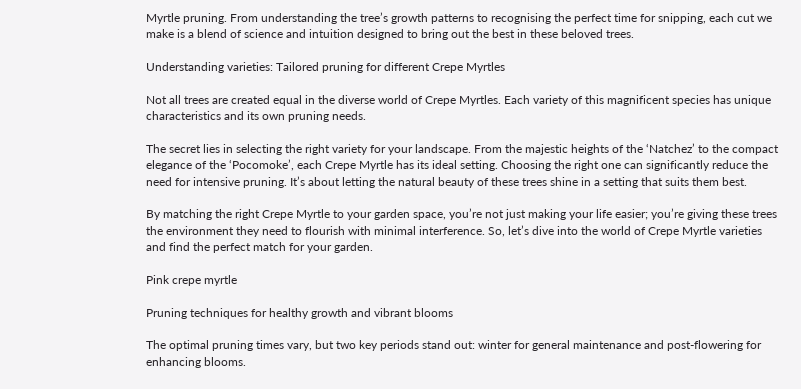Myrtle pruning. From understanding the tree’s growth patterns to recognising the perfect time for snipping, each cut we make is a blend of science and intuition designed to bring out the best in these beloved trees.

Understanding varieties: Tailored pruning for different Crepe Myrtles

Not all trees are created equal in the diverse world of Crepe Myrtles. Each variety of this magnificent species has unique characteristics and its own pruning needs.

The secret lies in selecting the right variety for your landscape. From the majestic heights of the ‘Natchez’ to the compact elegance of the ‘Pocomoke’, each Crepe Myrtle has its ideal setting. Choosing the right one can significantly reduce the need for intensive pruning. It’s about letting the natural beauty of these trees shine in a setting that suits them best.

By matching the right Crepe Myrtle to your garden space, you’re not just making your life easier; you’re giving these trees the environment they need to flourish with minimal interference. So, let’s dive into the world of Crepe Myrtle varieties and find the perfect match for your garden.

Pink crepe myrtle

Pruning techniques for healthy growth and vibrant blooms

The optimal pruning times vary, but two key periods stand out: winter for general maintenance and post-flowering for enhancing blooms.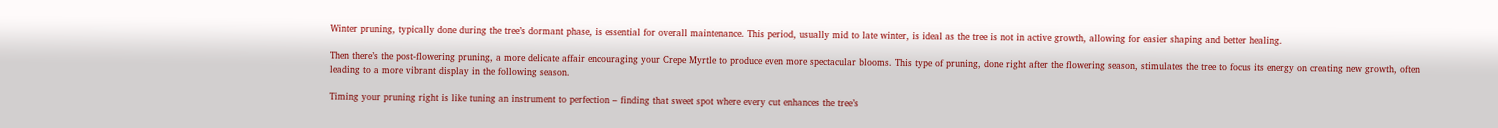Winter pruning, typically done during the tree’s dormant phase, is essential for overall maintenance. This period, usually mid to late winter, is ideal as the tree is not in active growth, allowing for easier shaping and better healing.

Then there’s the post-flowering pruning, a more delicate affair encouraging your Crepe Myrtle to produce even more spectacular blooms. This type of pruning, done right after the flowering season, stimulates the tree to focus its energy on creating new growth, often leading to a more vibrant display in the following season.

Timing your pruning right is like tuning an instrument to perfection – finding that sweet spot where every cut enhances the tree’s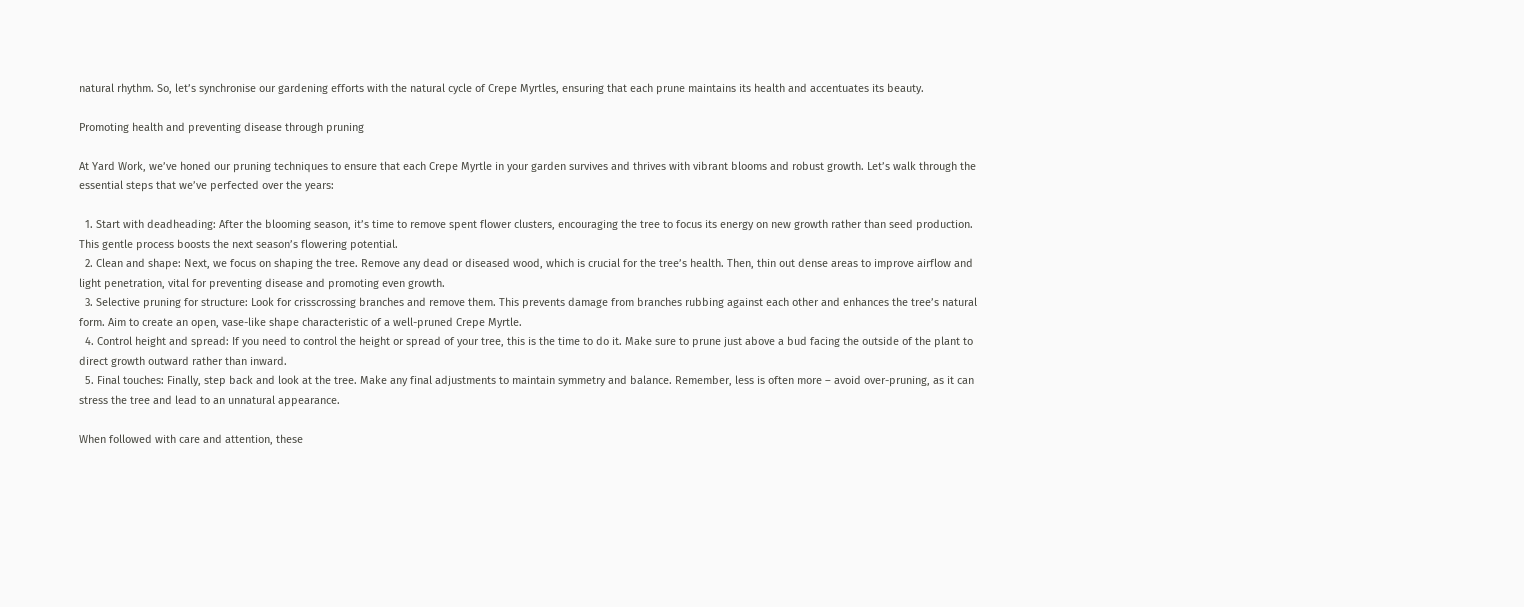natural rhythm. So, let’s synchronise our gardening efforts with the natural cycle of Crepe Myrtles, ensuring that each prune maintains its health and accentuates its beauty.

Promoting health and preventing disease through pruning

At Yard Work, we’ve honed our pruning techniques to ensure that each Crepe Myrtle in your garden survives and thrives with vibrant blooms and robust growth. Let’s walk through the essential steps that we’ve perfected over the years:

  1. Start with deadheading: After the blooming season, it’s time to remove spent flower clusters, encouraging the tree to focus its energy on new growth rather than seed production. This gentle process boosts the next season’s flowering potential.
  2. Clean and shape: Next, we focus on shaping the tree. Remove any dead or diseased wood, which is crucial for the tree’s health. Then, thin out dense areas to improve airflow and light penetration, vital for preventing disease and promoting even growth.
  3. Selective pruning for structure: Look for crisscrossing branches and remove them. This prevents damage from branches rubbing against each other and enhances the tree’s natural form. Aim to create an open, vase-like shape characteristic of a well-pruned Crepe Myrtle.
  4. Control height and spread: If you need to control the height or spread of your tree, this is the time to do it. Make sure to prune just above a bud facing the outside of the plant to direct growth outward rather than inward.
  5. Final touches: Finally, step back and look at the tree. Make any final adjustments to maintain symmetry and balance. Remember, less is often more – avoid over-pruning, as it can stress the tree and lead to an unnatural appearance.

When followed with care and attention, these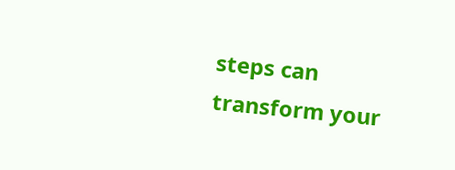steps can transform your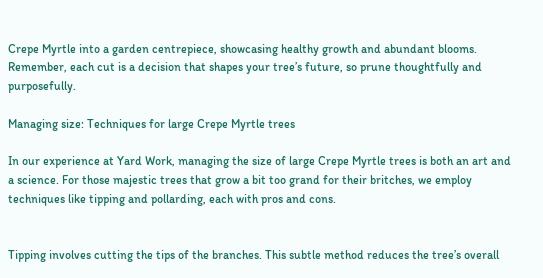Crepe Myrtle into a garden centrepiece, showcasing healthy growth and abundant blooms. Remember, each cut is a decision that shapes your tree’s future, so prune thoughtfully and purposefully.

Managing size: Techniques for large Crepe Myrtle trees

In our experience at Yard Work, managing the size of large Crepe Myrtle trees is both an art and a science. For those majestic trees that grow a bit too grand for their britches, we employ techniques like tipping and pollarding, each with pros and cons.


Tipping involves cutting the tips of the branches. This subtle method reduces the tree’s overall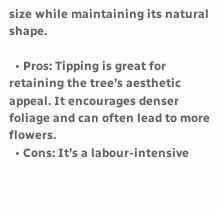size while maintaining its natural shape.

  • Pros: Tipping is great for retaining the tree’s aesthetic appeal. It encourages denser foliage and can often lead to more flowers.
  • Cons: It’s a labour-intensive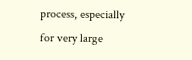process, especially for very large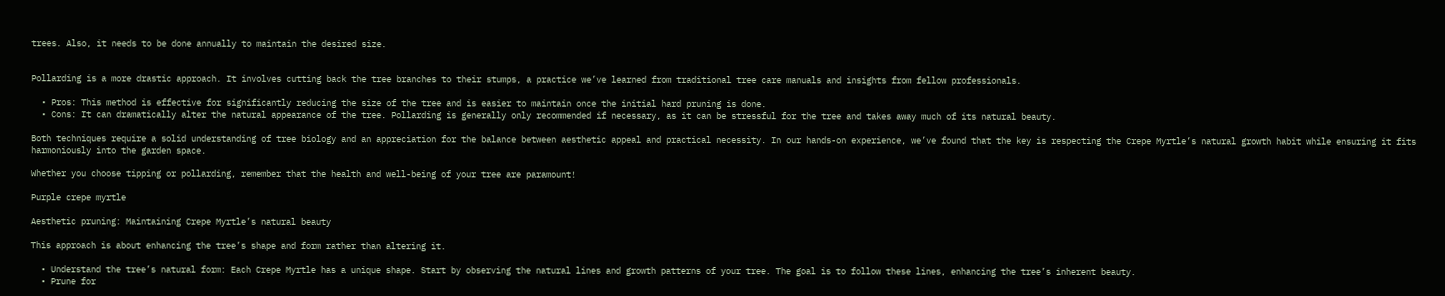trees. Also, it needs to be done annually to maintain the desired size.


Pollarding is a more drastic approach. It involves cutting back the tree branches to their stumps, a practice we’ve learned from traditional tree care manuals and insights from fellow professionals.

  • Pros: This method is effective for significantly reducing the size of the tree and is easier to maintain once the initial hard pruning is done.
  • Cons: It can dramatically alter the natural appearance of the tree. Pollarding is generally only recommended if necessary, as it can be stressful for the tree and takes away much of its natural beauty.

Both techniques require a solid understanding of tree biology and an appreciation for the balance between aesthetic appeal and practical necessity. In our hands-on experience, we’ve found that the key is respecting the Crepe Myrtle’s natural growth habit while ensuring it fits harmoniously into the garden space.

Whether you choose tipping or pollarding, remember that the health and well-being of your tree are paramount!

Purple crepe myrtle

Aesthetic pruning: Maintaining Crepe Myrtle’s natural beauty

This approach is about enhancing the tree’s shape and form rather than altering it.

  • Understand the tree’s natural form: Each Crepe Myrtle has a unique shape. Start by observing the natural lines and growth patterns of your tree. The goal is to follow these lines, enhancing the tree’s inherent beauty.
  • Prune for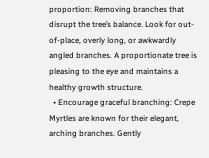proportion: Removing branches that disrupt the tree’s balance. Look for out-of-place, overly long, or awkwardly angled branches. A proportionate tree is pleasing to the eye and maintains a healthy growth structure.
  • Encourage graceful branching: Crepe Myrtles are known for their elegant, arching branches. Gently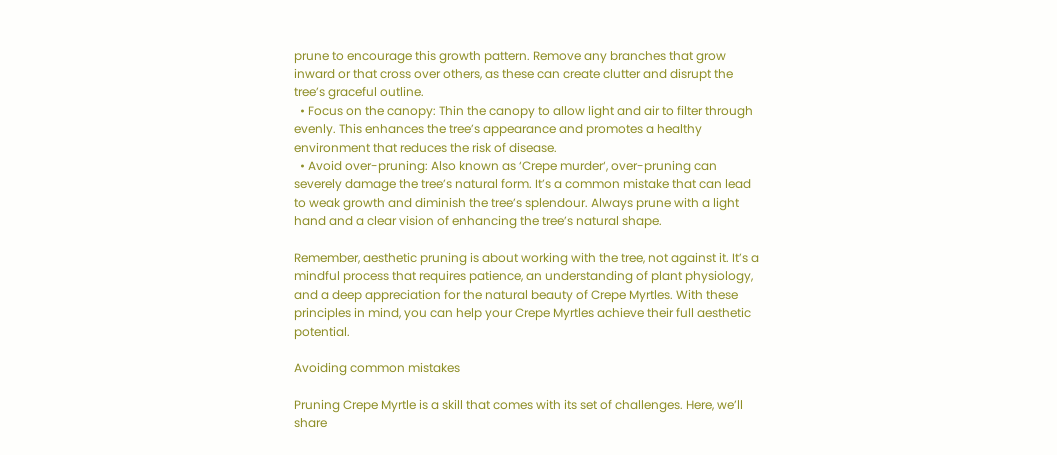prune to encourage this growth pattern. Remove any branches that grow inward or that cross over others, as these can create clutter and disrupt the tree’s graceful outline.
  • Focus on the canopy: Thin the canopy to allow light and air to filter through evenly. This enhances the tree’s appearance and promotes a healthy environment that reduces the risk of disease.
  • Avoid over-pruning: Also known as ‘Crepe murder‘, over-pruning can severely damage the tree’s natural form. It’s a common mistake that can lead to weak growth and diminish the tree’s splendour. Always prune with a light hand and a clear vision of enhancing the tree’s natural shape.

Remember, aesthetic pruning is about working with the tree, not against it. It’s a mindful process that requires patience, an understanding of plant physiology, and a deep appreciation for the natural beauty of Crepe Myrtles. With these principles in mind, you can help your Crepe Myrtles achieve their full aesthetic potential.

Avoiding common mistakes

Pruning Crepe Myrtle is a skill that comes with its set of challenges. Here, we’ll share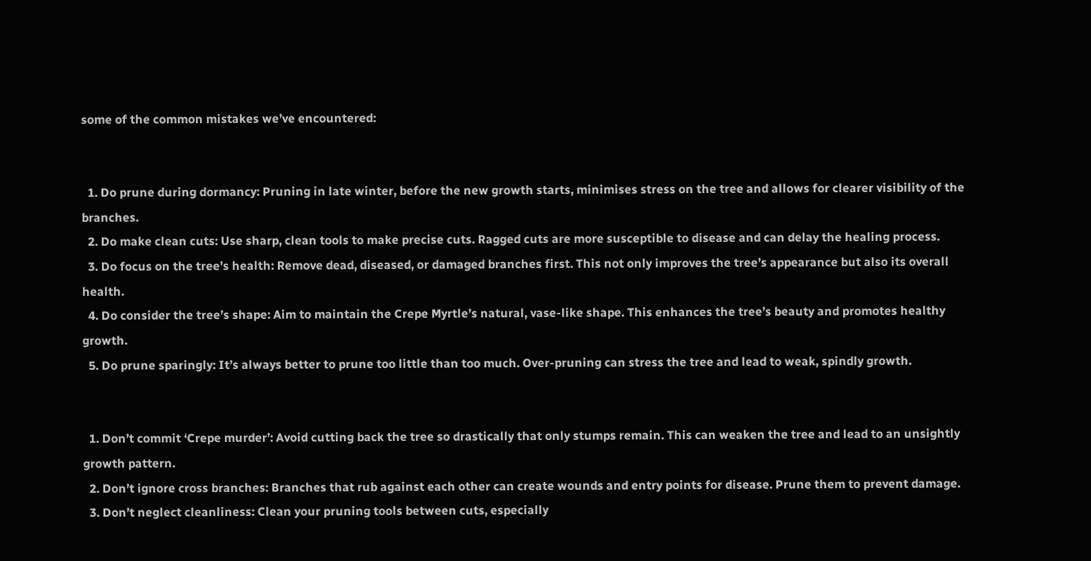some of the common mistakes we’ve encountered:


  1. Do prune during dormancy: Pruning in late winter, before the new growth starts, minimises stress on the tree and allows for clearer visibility of the branches.
  2. Do make clean cuts: Use sharp, clean tools to make precise cuts. Ragged cuts are more susceptible to disease and can delay the healing process.
  3. Do focus on the tree’s health: Remove dead, diseased, or damaged branches first. This not only improves the tree’s appearance but also its overall health.
  4. Do consider the tree’s shape: Aim to maintain the Crepe Myrtle’s natural, vase-like shape. This enhances the tree’s beauty and promotes healthy growth.
  5. Do prune sparingly: It’s always better to prune too little than too much. Over-pruning can stress the tree and lead to weak, spindly growth.


  1. Don’t commit ‘Crepe murder’: Avoid cutting back the tree so drastically that only stumps remain. This can weaken the tree and lead to an unsightly growth pattern.
  2. Don’t ignore cross branches: Branches that rub against each other can create wounds and entry points for disease. Prune them to prevent damage.
  3. Don’t neglect cleanliness: Clean your pruning tools between cuts, especially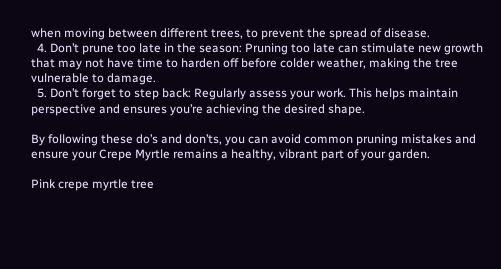when moving between different trees, to prevent the spread of disease.
  4. Don’t prune too late in the season: Pruning too late can stimulate new growth that may not have time to harden off before colder weather, making the tree vulnerable to damage.
  5. Don’t forget to step back: Regularly assess your work. This helps maintain perspective and ensures you’re achieving the desired shape.

By following these do’s and don’ts, you can avoid common pruning mistakes and ensure your Crepe Myrtle remains a healthy, vibrant part of your garden.

Pink crepe myrtle tree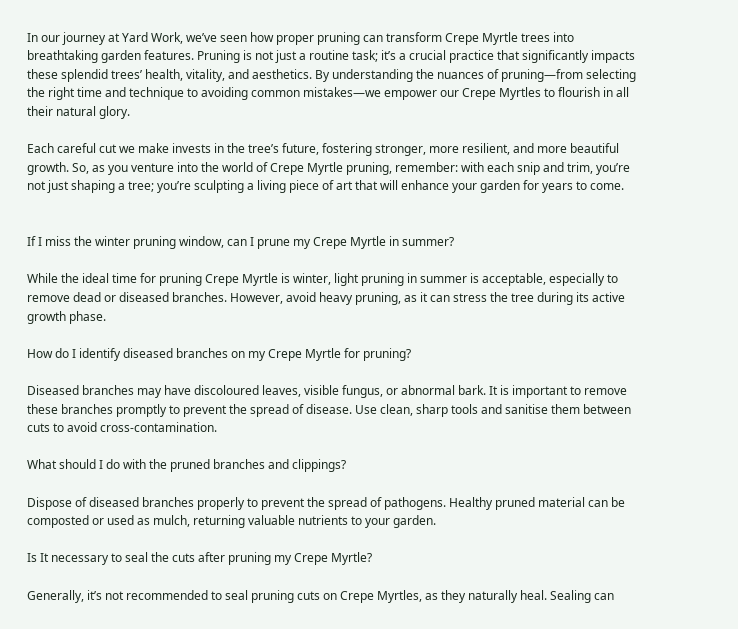In our journey at Yard Work, we’ve seen how proper pruning can transform Crepe Myrtle trees into breathtaking garden features. Pruning is not just a routine task; it’s a crucial practice that significantly impacts these splendid trees’ health, vitality, and aesthetics. By understanding the nuances of pruning—from selecting the right time and technique to avoiding common mistakes—we empower our Crepe Myrtles to flourish in all their natural glory.

Each careful cut we make invests in the tree’s future, fostering stronger, more resilient, and more beautiful growth. So, as you venture into the world of Crepe Myrtle pruning, remember: with each snip and trim, you’re not just shaping a tree; you’re sculpting a living piece of art that will enhance your garden for years to come.


If I miss the winter pruning window, can I prune my Crepe Myrtle in summer?

While the ideal time for pruning Crepe Myrtle is winter, light pruning in summer is acceptable, especially to remove dead or diseased branches. However, avoid heavy pruning, as it can stress the tree during its active growth phase.

How do I identify diseased branches on my Crepe Myrtle for pruning?

Diseased branches may have discoloured leaves, visible fungus, or abnormal bark. It is important to remove these branches promptly to prevent the spread of disease. Use clean, sharp tools and sanitise them between cuts to avoid cross-contamination.

What should I do with the pruned branches and clippings?

Dispose of diseased branches properly to prevent the spread of pathogens. Healthy pruned material can be composted or used as mulch, returning valuable nutrients to your garden.

Is It necessary to seal the cuts after pruning my Crepe Myrtle?

Generally, it’s not recommended to seal pruning cuts on Crepe Myrtles, as they naturally heal. Sealing can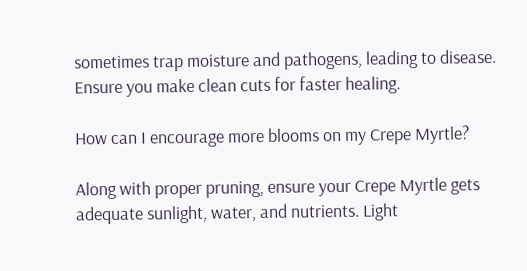sometimes trap moisture and pathogens, leading to disease. Ensure you make clean cuts for faster healing.

How can I encourage more blooms on my Crepe Myrtle?

Along with proper pruning, ensure your Crepe Myrtle gets adequate sunlight, water, and nutrients. Light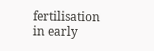fertilisation in early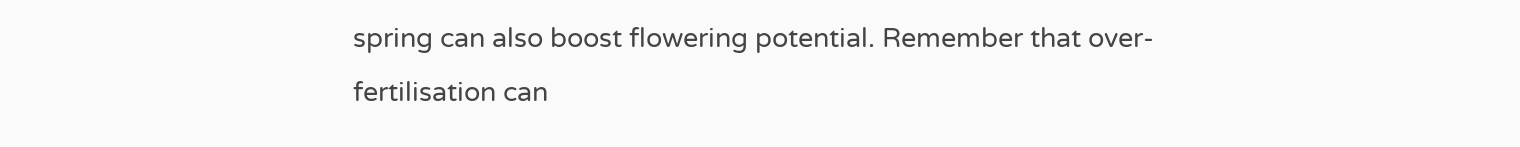spring can also boost flowering potential. Remember that over-fertilisation can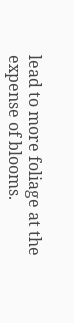lead to more foliage at the expense of blooms.